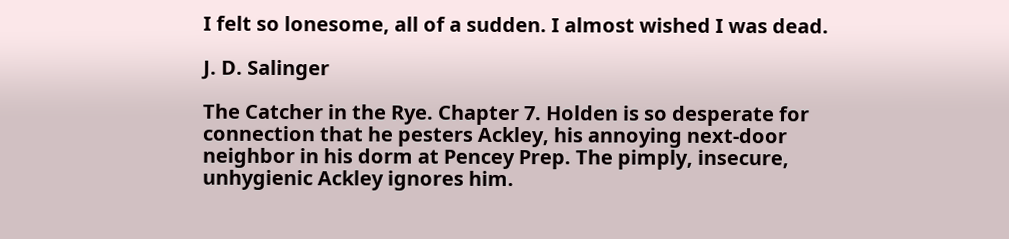I felt so lonesome, all of a sudden. I almost wished I was dead.

J. D. Salinger

The Catcher in the Rye. Chapter 7. Holden is so desperate for connection that he pesters Ackley, his annoying next-door neighbor in his dorm at Pencey Prep. The pimply, insecure, unhygienic Ackley ignores him.